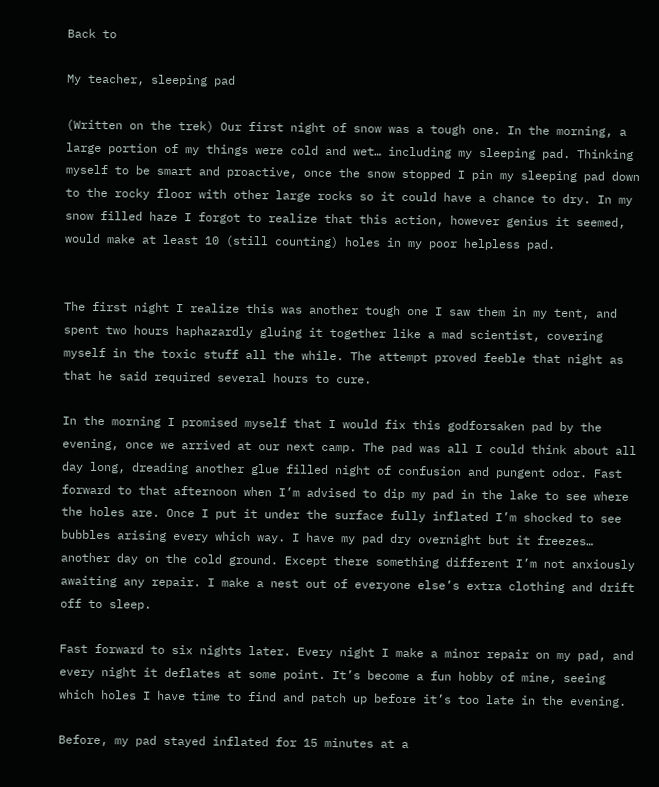Back to

My teacher, sleeping pad

(Written on the trek) Our first night of snow was a tough one. In the morning, a large portion of my things were cold and wet… including my sleeping pad. Thinking myself to be smart and proactive, once the snow stopped I pin my sleeping pad down to the rocky floor with other large rocks so it could have a chance to dry. In my snow filled haze I forgot to realize that this action, however genius it seemed, would make at least 10 (still counting) holes in my poor helpless pad.


The first night I realize this was another tough one I saw them in my tent, and spent two hours haphazardly gluing it together like a mad scientist, covering myself in the toxic stuff all the while. The attempt proved feeble that night as that he said required several hours to cure.

In the morning I promised myself that I would fix this godforsaken pad by the evening, once we arrived at our next camp. The pad was all I could think about all day long, dreading another glue filled night of confusion and pungent odor. Fast forward to that afternoon when I’m advised to dip my pad in the lake to see where the holes are. Once I put it under the surface fully inflated I’m shocked to see bubbles arising every which way. I have my pad dry overnight but it freezes… another day on the cold ground. Except there something different I’m not anxiously awaiting any repair. I make a nest out of everyone else’s extra clothing and drift off to sleep.

Fast forward to six nights later. Every night I make a minor repair on my pad, and every night it deflates at some point. It’s become a fun hobby of mine, seeing which holes I have time to find and patch up before it’s too late in the evening.

Before, my pad stayed inflated for 15 minutes at a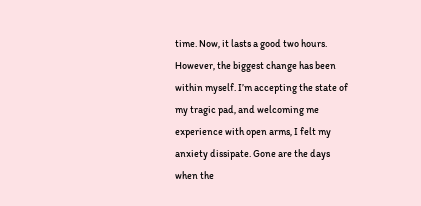time. Now, it lasts a good two hours. However, the biggest change has been within myself. I’m accepting the state of my tragic pad, and welcoming me experience with open arms, I felt my anxiety dissipate. Gone are the days when the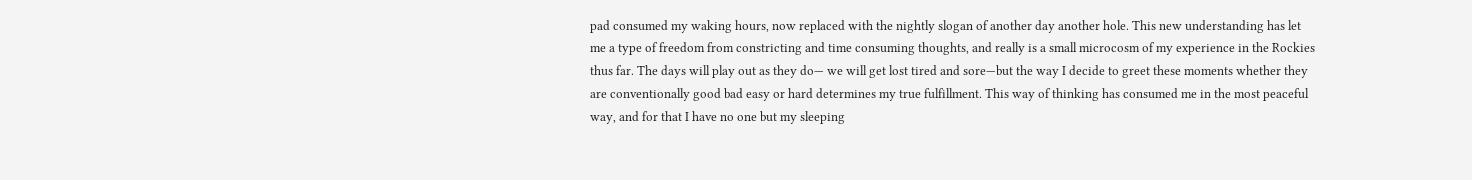pad consumed my waking hours, now replaced with the nightly slogan of another day another hole. This new understanding has let me a type of freedom from constricting and time consuming thoughts, and really is a small microcosm of my experience in the Rockies thus far. The days will play out as they do— we will get lost tired and sore—but the way I decide to greet these moments whether they are conventionally good bad easy or hard determines my true fulfillment. This way of thinking has consumed me in the most peaceful way, and for that I have no one but my sleeping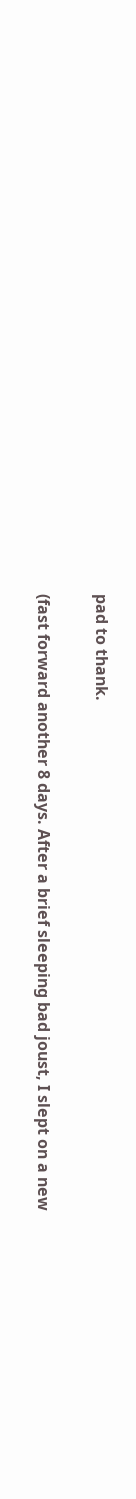pad to thank.


(fast forward another 8 days. After a brief sleeping bad joust, I slept on a new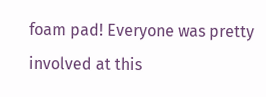foam pad! Everyone was pretty involved at this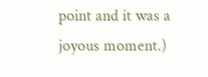point and it was a joyous moment.)